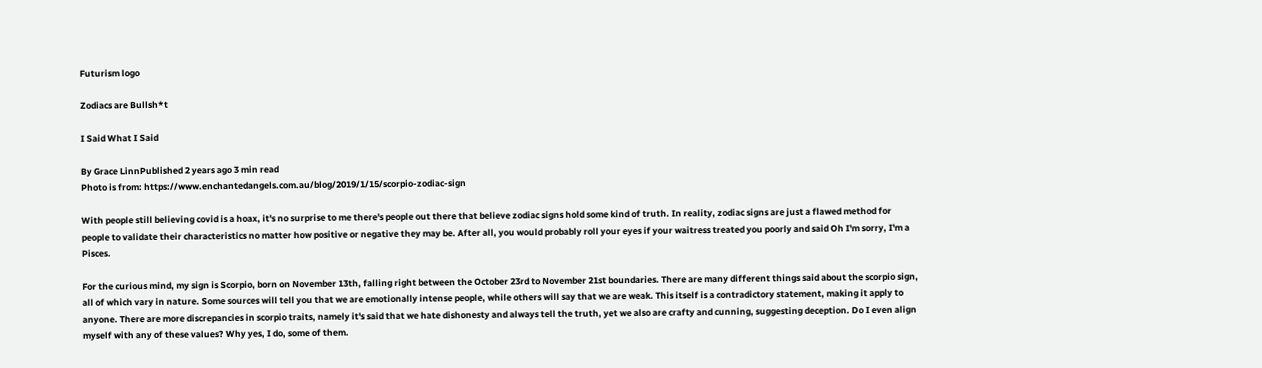Futurism logo

Zodiacs are Bullsh*t

I Said What I Said

By Grace LinnPublished 2 years ago 3 min read
Photo is from: https://www.enchantedangels.com.au/blog/2019/1/15/scorpio-zodiac-sign

With people still believing covid is a hoax, it's no surprise to me there's people out there that believe zodiac signs hold some kind of truth. In reality, zodiac signs are just a flawed method for people to validate their characteristics no matter how positive or negative they may be. After all, you would probably roll your eyes if your waitress treated you poorly and said Oh I'm sorry, I'm a Pisces.

For the curious mind, my sign is Scorpio, born on November 13th, falling right between the October 23rd to November 21st boundaries. There are many different things said about the scorpio sign, all of which vary in nature. Some sources will tell you that we are emotionally intense people, while others will say that we are weak. This itself is a contradictory statement, making it apply to anyone. There are more discrepancies in scorpio traits, namely it's said that we hate dishonesty and always tell the truth, yet we also are crafty and cunning, suggesting deception. Do I even align myself with any of these values? Why yes, I do, some of them.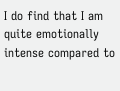I do find that I am quite emotionally intense compared to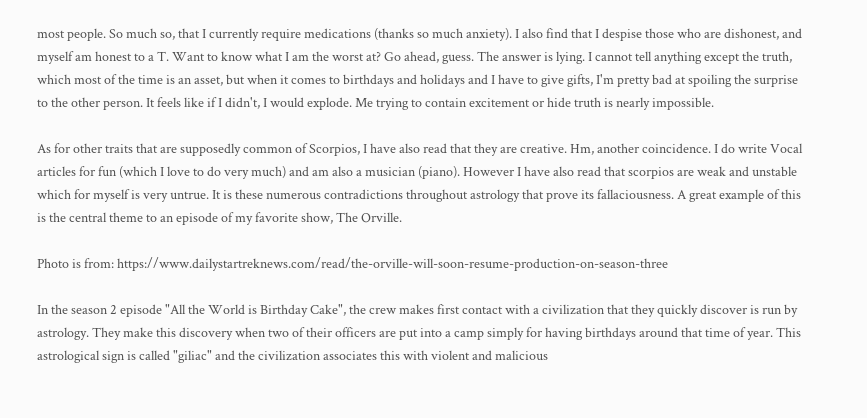most people. So much so, that I currently require medications (thanks so much anxiety). I also find that I despise those who are dishonest, and myself am honest to a T. Want to know what I am the worst at? Go ahead, guess. The answer is lying. I cannot tell anything except the truth, which most of the time is an asset, but when it comes to birthdays and holidays and I have to give gifts, I'm pretty bad at spoiling the surprise to the other person. It feels like if I didn't, I would explode. Me trying to contain excitement or hide truth is nearly impossible.

As for other traits that are supposedly common of Scorpios, I have also read that they are creative. Hm, another coincidence. I do write Vocal articles for fun (which I love to do very much) and am also a musician (piano). However I have also read that scorpios are weak and unstable which for myself is very untrue. It is these numerous contradictions throughout astrology that prove its fallaciousness. A great example of this is the central theme to an episode of my favorite show, The Orville.

Photo is from: https://www.dailystartreknews.com/read/the-orville-will-soon-resume-production-on-season-three

In the season 2 episode "All the World is Birthday Cake", the crew makes first contact with a civilization that they quickly discover is run by astrology. They make this discovery when two of their officers are put into a camp simply for having birthdays around that time of year. This astrological sign is called "giliac" and the civilization associates this with violent and malicious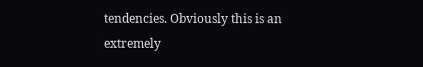tendencies. Obviously this is an extremely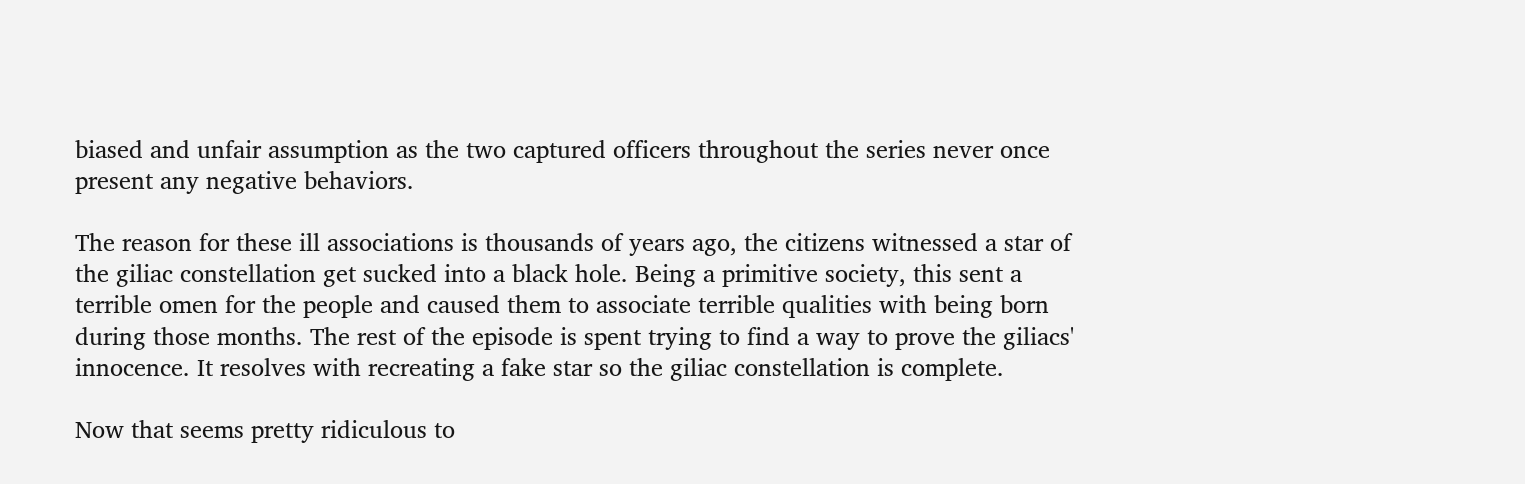biased and unfair assumption as the two captured officers throughout the series never once present any negative behaviors.

The reason for these ill associations is thousands of years ago, the citizens witnessed a star of the giliac constellation get sucked into a black hole. Being a primitive society, this sent a terrible omen for the people and caused them to associate terrible qualities with being born during those months. The rest of the episode is spent trying to find a way to prove the giliacs' innocence. It resolves with recreating a fake star so the giliac constellation is complete.

Now that seems pretty ridiculous to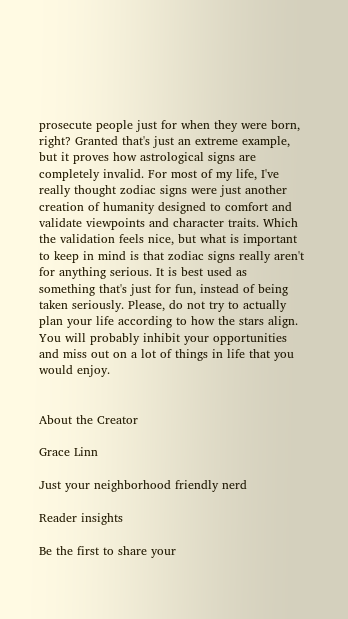prosecute people just for when they were born, right? Granted that's just an extreme example, but it proves how astrological signs are completely invalid. For most of my life, I've really thought zodiac signs were just another creation of humanity designed to comfort and validate viewpoints and character traits. Which the validation feels nice, but what is important to keep in mind is that zodiac signs really aren't for anything serious. It is best used as something that's just for fun, instead of being taken seriously. Please, do not try to actually plan your life according to how the stars align. You will probably inhibit your opportunities and miss out on a lot of things in life that you would enjoy.


About the Creator

Grace Linn

Just your neighborhood friendly nerd

Reader insights

Be the first to share your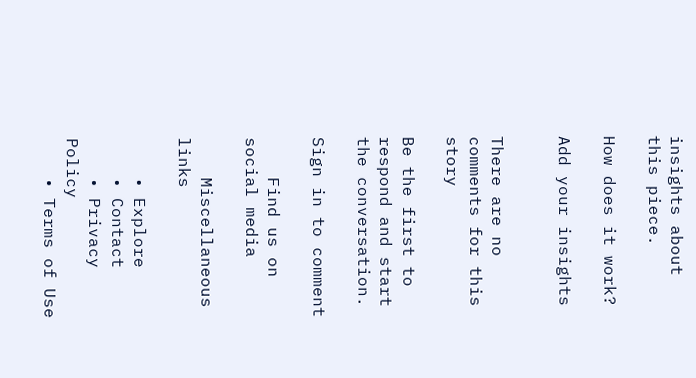insights about this piece.

How does it work?

Add your insights


There are no comments for this story

Be the first to respond and start the conversation.

Sign in to comment

    Find us on social media

    Miscellaneous links

    • Explore
    • Contact
    • Privacy Policy
    • Terms of Use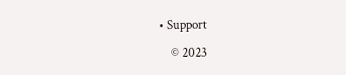• Support

    © 2023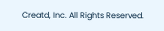Creatd, Inc. All Rights Reserved.